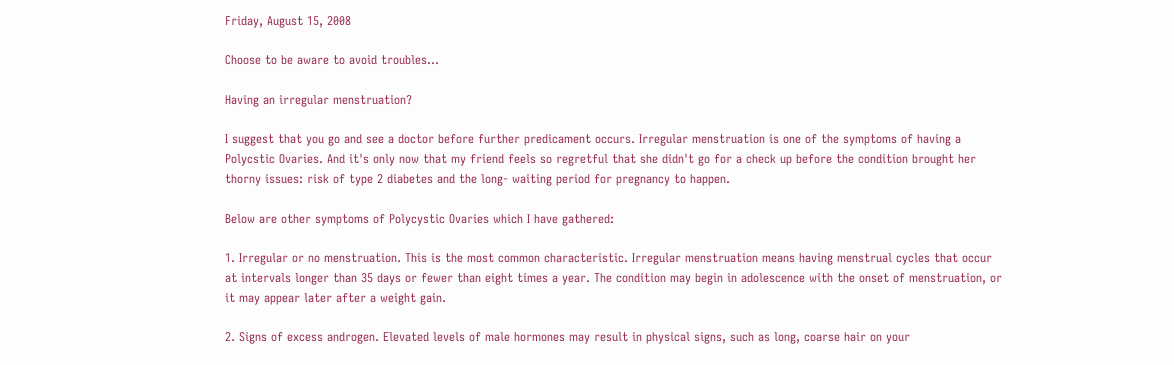Friday, August 15, 2008

Choose to be aware to avoid troubles...

Having an irregular menstruation?

I suggest that you go and see a doctor before further predicament occurs. Irregular menstruation is one of the symptoms of having a Polycstic Ovaries. And it's only now that my friend feels so regretful that she didn't go for a check up before the condition brought her thorny issues: risk of type 2 diabetes and the long- waiting period for pregnancy to happen.

Below are other symptoms of Polycystic Ovaries which I have gathered:

1. Irregular or no menstruation. This is the most common characteristic. Irregular menstruation means having menstrual cycles that occur at intervals longer than 35 days or fewer than eight times a year. The condition may begin in adolescence with the onset of menstruation, or it may appear later after a weight gain.

2. Signs of excess androgen. Elevated levels of male hormones may result in physical signs, such as long, coarse hair on your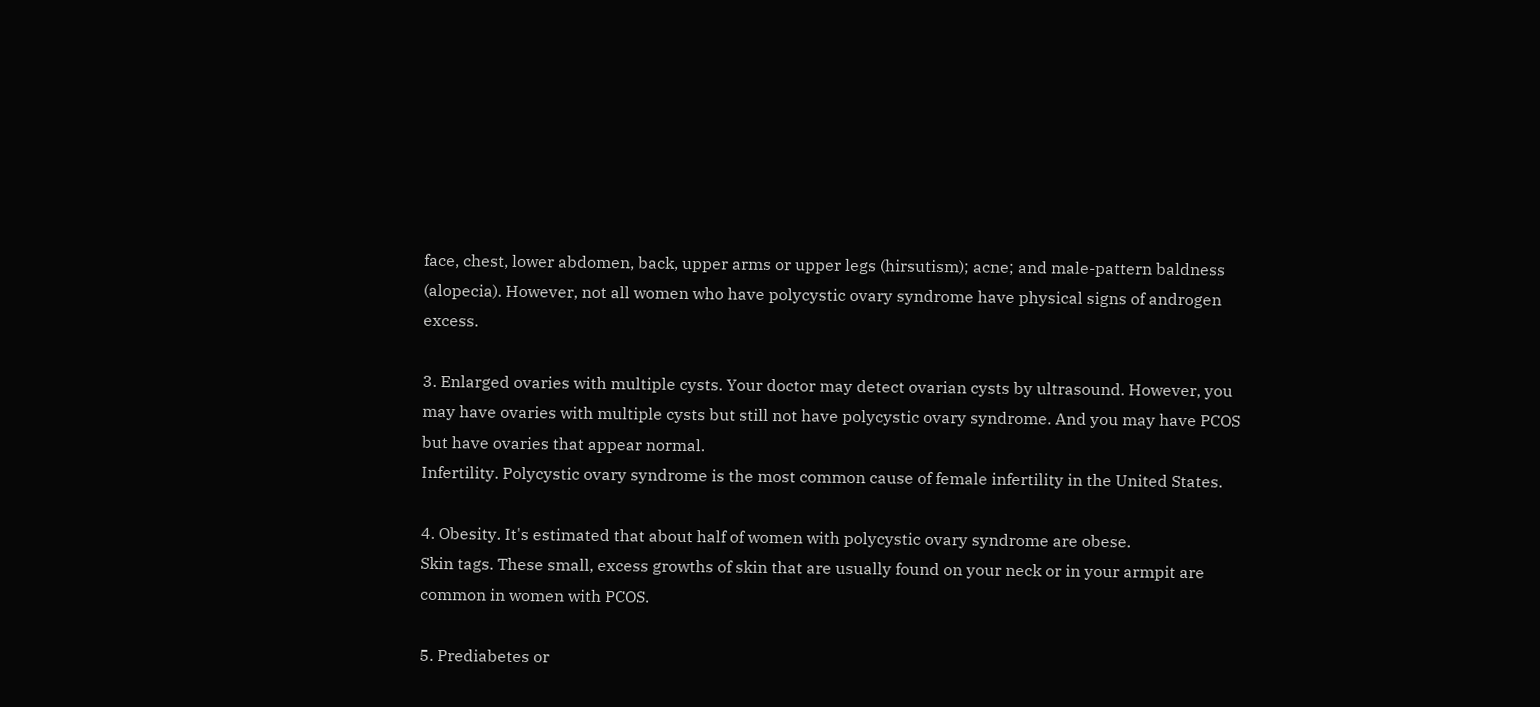face, chest, lower abdomen, back, upper arms or upper legs (hirsutism); acne; and male-pattern baldness (alopecia). However, not all women who have polycystic ovary syndrome have physical signs of androgen excess.

3. Enlarged ovaries with multiple cysts. Your doctor may detect ovarian cysts by ultrasound. However, you may have ovaries with multiple cysts but still not have polycystic ovary syndrome. And you may have PCOS but have ovaries that appear normal.
Infertility. Polycystic ovary syndrome is the most common cause of female infertility in the United States.

4. Obesity. It's estimated that about half of women with polycystic ovary syndrome are obese.
Skin tags. These small, excess growths of skin that are usually found on your neck or in your armpit are common in women with PCOS.

5. Prediabetes or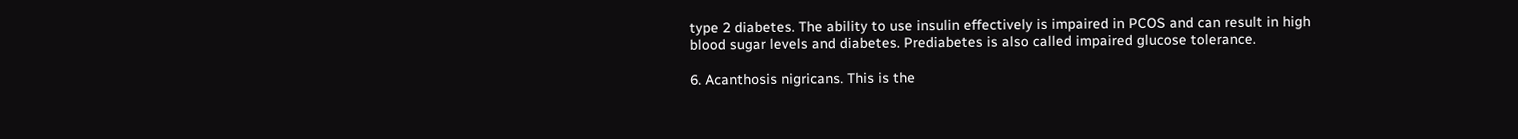type 2 diabetes. The ability to use insulin effectively is impaired in PCOS and can result in high blood sugar levels and diabetes. Prediabetes is also called impaired glucose tolerance.

6. Acanthosis nigricans. This is the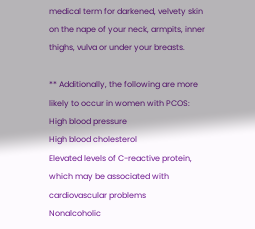medical term for darkened, velvety skin on the nape of your neck, armpits, inner thighs, vulva or under your breasts.

** Additionally, the following are more likely to occur in women with PCOS:
High blood pressure
High blood cholesterol
Elevated levels of C-reactive protein, which may be associated with cardiovascular problems
Nonalcoholic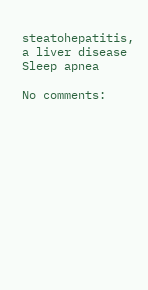steatohepatitis, a liver disease
Sleep apnea

No comments: